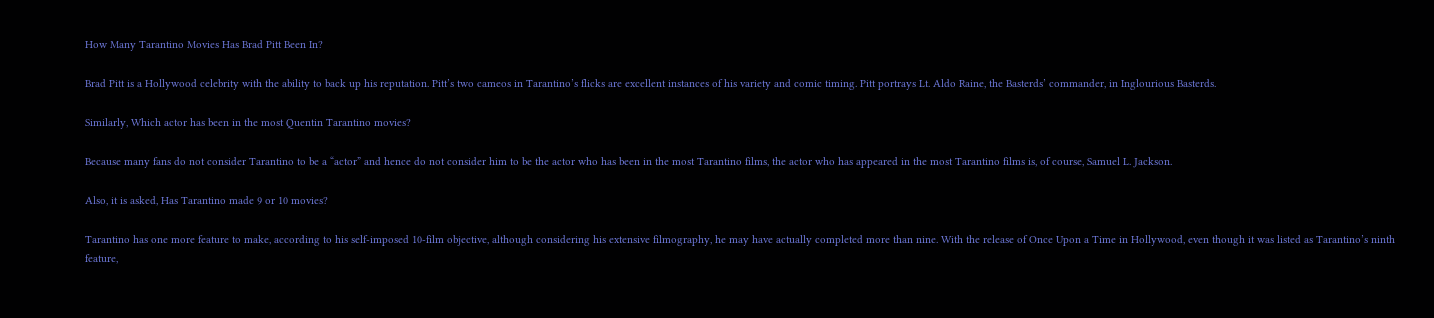How Many Tarantino Movies Has Brad Pitt Been In?

Brad Pitt is a Hollywood celebrity with the ability to back up his reputation. Pitt’s two cameos in Tarantino’s flicks are excellent instances of his variety and comic timing. Pitt portrays Lt. Aldo Raine, the Basterds’ commander, in Inglourious Basterds.

Similarly, Which actor has been in the most Quentin Tarantino movies?

Because many fans do not consider Tarantino to be a “actor” and hence do not consider him to be the actor who has been in the most Tarantino films, the actor who has appeared in the most Tarantino films is, of course, Samuel L. Jackson.

Also, it is asked, Has Tarantino made 9 or 10 movies?

Tarantino has one more feature to make, according to his self-imposed 10-film objective, although considering his extensive filmography, he may have actually completed more than nine. With the release of Once Upon a Time in Hollywood, even though it was listed as Tarantino’s ninth feature,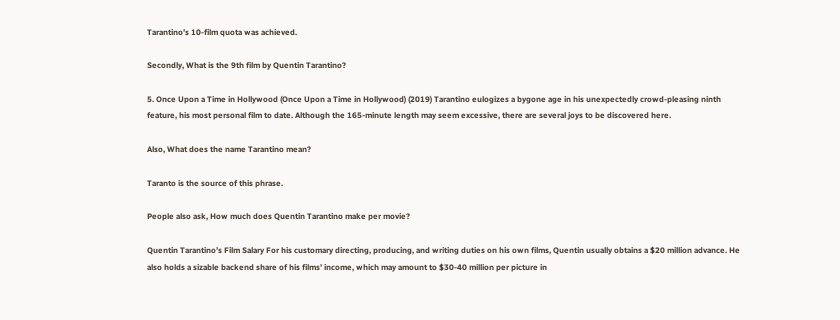Tarantino’s 10-film quota was achieved.

Secondly, What is the 9th film by Quentin Tarantino?

5. Once Upon a Time in Hollywood (Once Upon a Time in Hollywood) (2019) Tarantino eulogizes a bygone age in his unexpectedly crowd-pleasing ninth feature, his most personal film to date. Although the 165-minute length may seem excessive, there are several joys to be discovered here.

Also, What does the name Tarantino mean?

Taranto is the source of this phrase.

People also ask, How much does Quentin Tarantino make per movie?

Quentin Tarantino’s Film Salary For his customary directing, producing, and writing duties on his own films, Quentin usually obtains a $20 million advance. He also holds a sizable backend share of his films’ income, which may amount to $30-40 million per picture in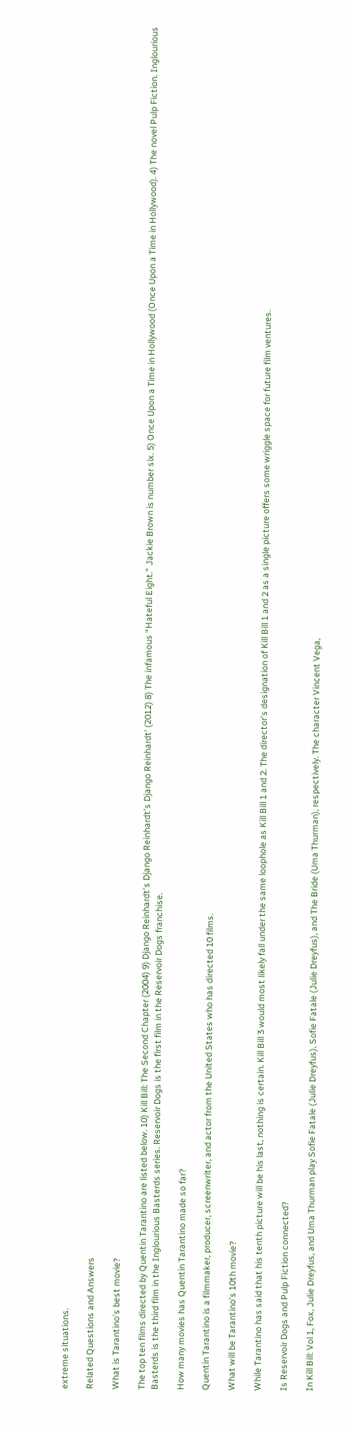extreme situations.

Related Questions and Answers

What is Tarantino’s best movie?

The top ten films directed by Quentin Tarantino are listed below. 10) Kill Bill: The Second Chapter (2004) 9) Django Reinhardt’s Django Reinhardt’s Django Reinhardt’ (2012) 8) The infamous “Hateful Eight.” Jackie Brown is number six. 5) Once Upon a Time in Hollywood (Once Upon a Time in Hollywood). 4) The novel Pulp Fiction. Inglourious Basterds is the third film in the Inglourious Basterds series. Reservoir Dogs is the first film in the Reservoir Dogs franchise.

How many movies has Quentin Tarantino made so far?

Quentin Tarantino is a filmmaker, producer, screenwriter, and actor from the United States who has directed 10 films.

What will be Tarantino’s 10th movie?

While Tarantino has said that his tenth picture will be his last, nothing is certain. Kill Bill 3 would most likely fall under the same loophole as Kill Bill 1 and 2. The director’s designation of Kill Bill 1 and 2 as a single picture offers some wriggle space for future film ventures.

Is Reservoir Dogs and Pulp Fiction connected?

In Kill Bill: Vol 1, Fox, Julie Dreyfus, and Uma Thurman play Sofie Fatale (Julie Dreyfus), Sofie Fatale (Julie Dreyfus), and The Bride (Uma Thurman), respectively. The character Vincent Vega,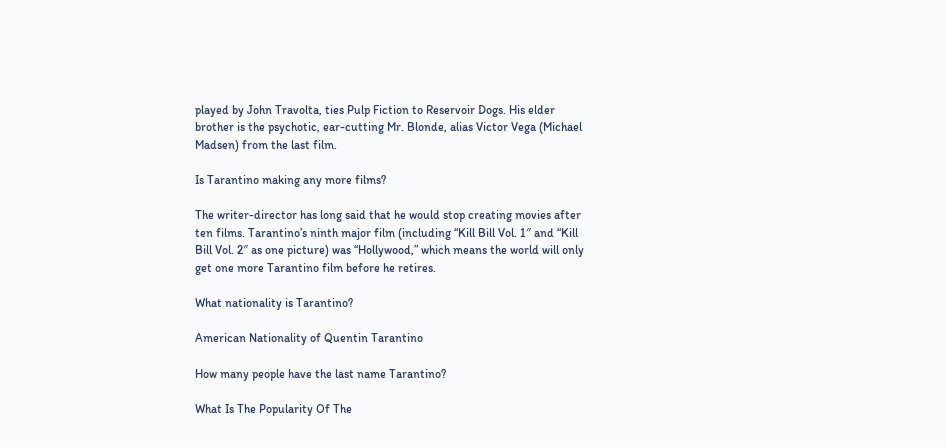played by John Travolta, ties Pulp Fiction to Reservoir Dogs. His elder brother is the psychotic, ear-cutting Mr. Blonde, alias Victor Vega (Michael Madsen) from the last film.

Is Tarantino making any more films?

The writer-director has long said that he would stop creating movies after ten films. Tarantino’s ninth major film (including “Kill Bill Vol. 1″ and “Kill Bill Vol. 2″ as one picture) was “Hollywood,” which means the world will only get one more Tarantino film before he retires.

What nationality is Tarantino?

American Nationality of Quentin Tarantino

How many people have the last name Tarantino?

What Is The Popularity Of The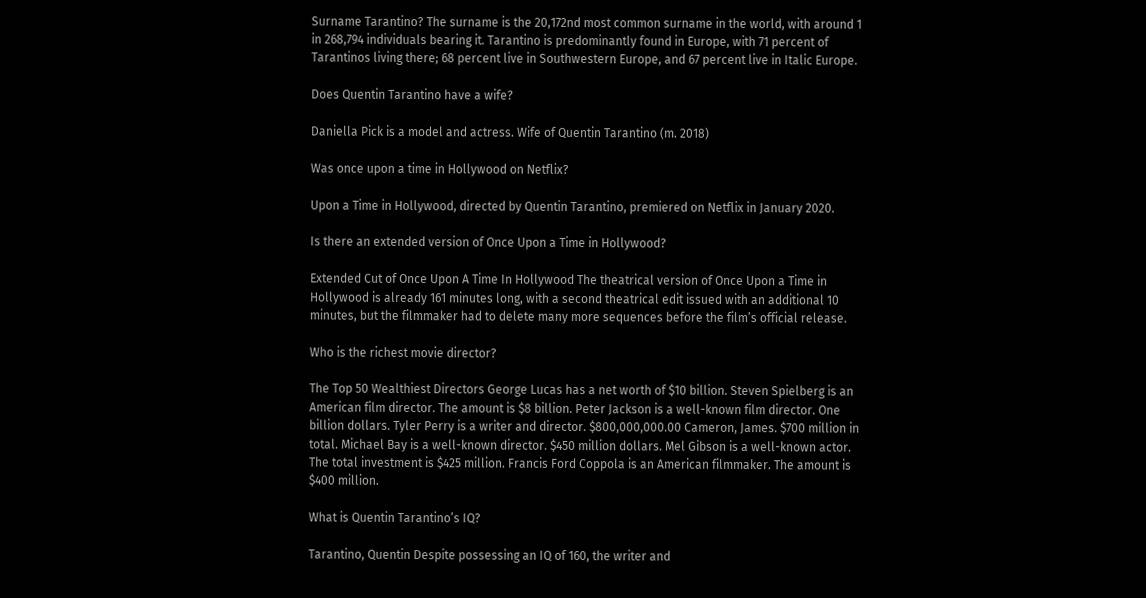Surname Tarantino? The surname is the 20,172nd most common surname in the world, with around 1 in 268,794 individuals bearing it. Tarantino is predominantly found in Europe, with 71 percent of Tarantinos living there; 68 percent live in Southwestern Europe, and 67 percent live in Italic Europe.

Does Quentin Tarantino have a wife?

Daniella Pick is a model and actress. Wife of Quentin Tarantino (m. 2018)

Was once upon a time in Hollywood on Netflix?

Upon a Time in Hollywood, directed by Quentin Tarantino, premiered on Netflix in January 2020.

Is there an extended version of Once Upon a Time in Hollywood?

Extended Cut of Once Upon A Time In Hollywood The theatrical version of Once Upon a Time in Hollywood is already 161 minutes long, with a second theatrical edit issued with an additional 10 minutes, but the filmmaker had to delete many more sequences before the film’s official release.

Who is the richest movie director?

The Top 50 Wealthiest Directors George Lucas has a net worth of $10 billion. Steven Spielberg is an American film director. The amount is $8 billion. Peter Jackson is a well-known film director. One billion dollars. Tyler Perry is a writer and director. $800,000,000.00 Cameron, James. $700 million in total. Michael Bay is a well-known director. $450 million dollars. Mel Gibson is a well-known actor. The total investment is $425 million. Francis Ford Coppola is an American filmmaker. The amount is $400 million.

What is Quentin Tarantino’s IQ?

Tarantino, Quentin Despite possessing an IQ of 160, the writer and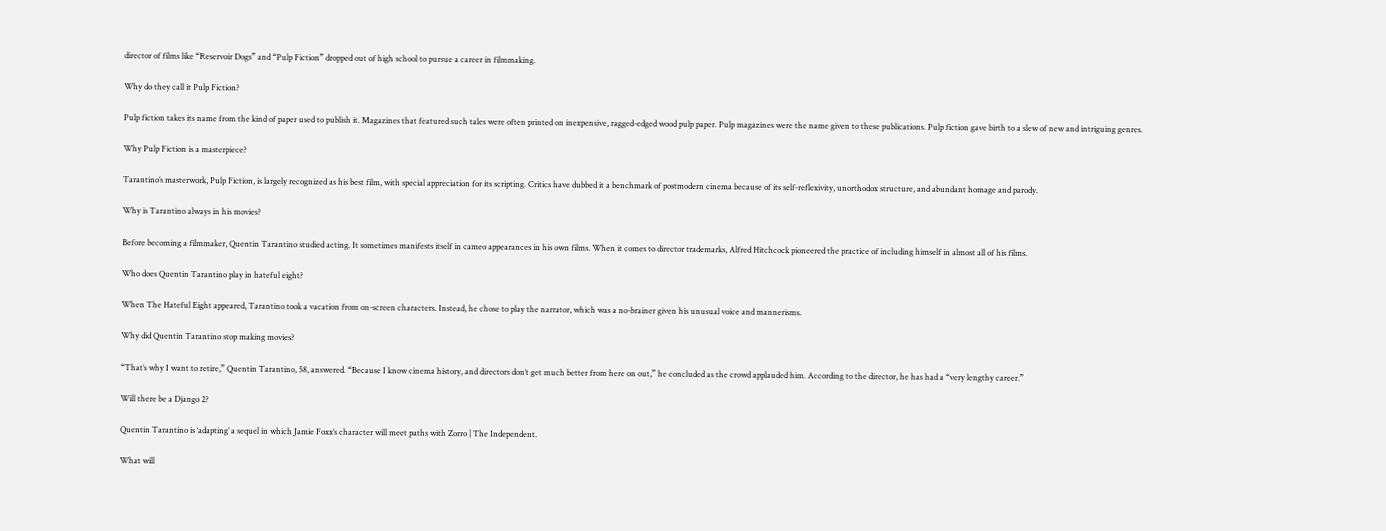director of films like “Reservoir Dogs” and “Pulp Fiction” dropped out of high school to pursue a career in filmmaking.

Why do they call it Pulp Fiction?

Pulp fiction takes its name from the kind of paper used to publish it. Magazines that featured such tales were often printed on inexpensive, ragged-edged wood pulp paper. Pulp magazines were the name given to these publications. Pulp fiction gave birth to a slew of new and intriguing genres.

Why Pulp Fiction is a masterpiece?

Tarantino’s masterwork, Pulp Fiction, is largely recognized as his best film, with special appreciation for its scripting. Critics have dubbed it a benchmark of postmodern cinema because of its self-reflexivity, unorthodox structure, and abundant homage and parody.

Why is Tarantino always in his movies?

Before becoming a filmmaker, Quentin Tarantino studied acting. It sometimes manifests itself in cameo appearances in his own films. When it comes to director trademarks, Alfred Hitchcock pioneered the practice of including himself in almost all of his films.

Who does Quentin Tarantino play in hateful eight?

When The Hateful Eight appeared, Tarantino took a vacation from on-screen characters. Instead, he chose to play the narrator, which was a no-brainer given his unusual voice and mannerisms.

Why did Quentin Tarantino stop making movies?

“That’s why I want to retire,” Quentin Tarantino, 58, answered. “Because I know cinema history, and directors don’t get much better from here on out,” he concluded as the crowd applauded him. According to the director, he has had a “very lengthy career.”

Will there be a Django 2?

Quentin Tarantino is ‘adapting’ a sequel in which Jamie Foxx’s character will meet paths with Zorro | The Independent.

What will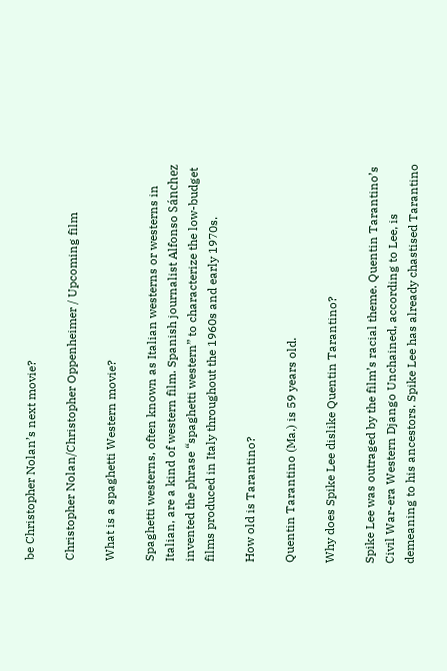be Christopher Nolan’s next movie?

Christopher Nolan/Christopher Oppenheimer / Upcoming film

What is a spaghetti Western movie?

Spaghetti westerns, often known as Italian westerns or westerns in Italian, are a kind of western film. Spanish journalist Alfonso Sánchez invented the phrase “spaghetti western” to characterize the low-budget films produced in Italy throughout the 1960s and early 1970s.

How old is Tarantino?

Quentin Tarantino (Ma.) is 59 years old.

Why does Spike Lee dislike Quentin Tarantino?

Spike Lee was outraged by the film’s racial theme. Quentin Tarantino’s Civil War-era Western Django Unchained, according to Lee, is demeaning to his ancestors. Spike Lee has already chastised Tarantino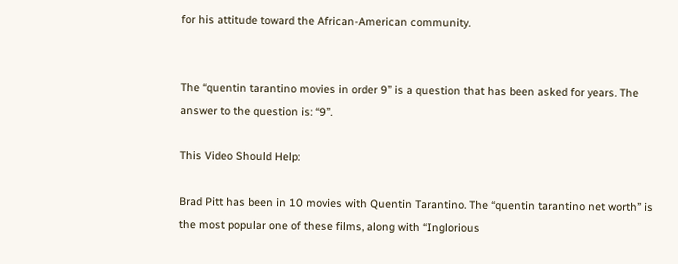for his attitude toward the African-American community.


The “quentin tarantino movies in order 9” is a question that has been asked for years. The answer to the question is: “9”.

This Video Should Help:

Brad Pitt has been in 10 movies with Quentin Tarantino. The “quentin tarantino net worth” is the most popular one of these films, along with “Inglorious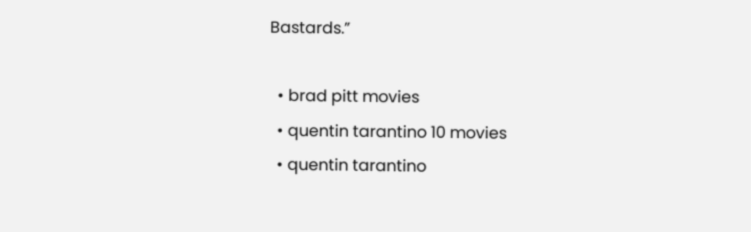Bastards.”

  • brad pitt movies
  • quentin tarantino 10 movies
  • quentin tarantino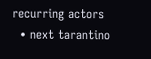recurring actors
  • next tarantino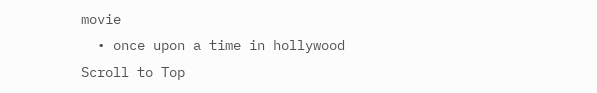movie
  • once upon a time in hollywood
Scroll to Top